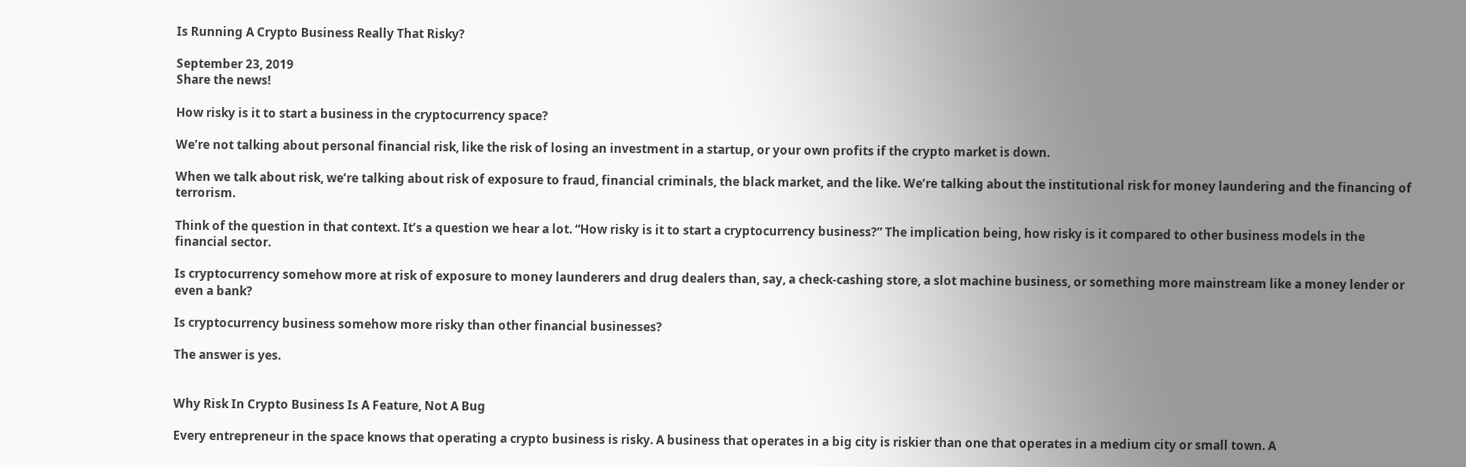Is Running A Crypto Business Really That Risky?

September 23, 2019
Share the news!

How risky is it to start a business in the cryptocurrency space?

We’re not talking about personal financial risk, like the risk of losing an investment in a startup, or your own profits if the crypto market is down.

When we talk about risk, we’re talking about risk of exposure to fraud, financial criminals, the black market, and the like. We’re talking about the institutional risk for money laundering and the financing of terrorism.

Think of the question in that context. It’s a question we hear a lot. “How risky is it to start a cryptocurrency business?” The implication being, how risky is it compared to other business models in the financial sector.

Is cryptocurrency somehow more at risk of exposure to money launderers and drug dealers than, say, a check-cashing store, a slot machine business, or something more mainstream like a money lender or even a bank?

Is cryptocurrency business somehow more risky than other financial businesses?

The answer is yes.


Why Risk In Crypto Business Is A Feature, Not A Bug

Every entrepreneur in the space knows that operating a crypto business is risky. A business that operates in a big city is riskier than one that operates in a medium city or small town. A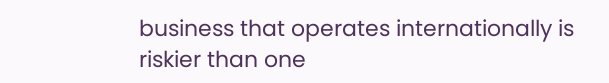business that operates internationally is riskier than one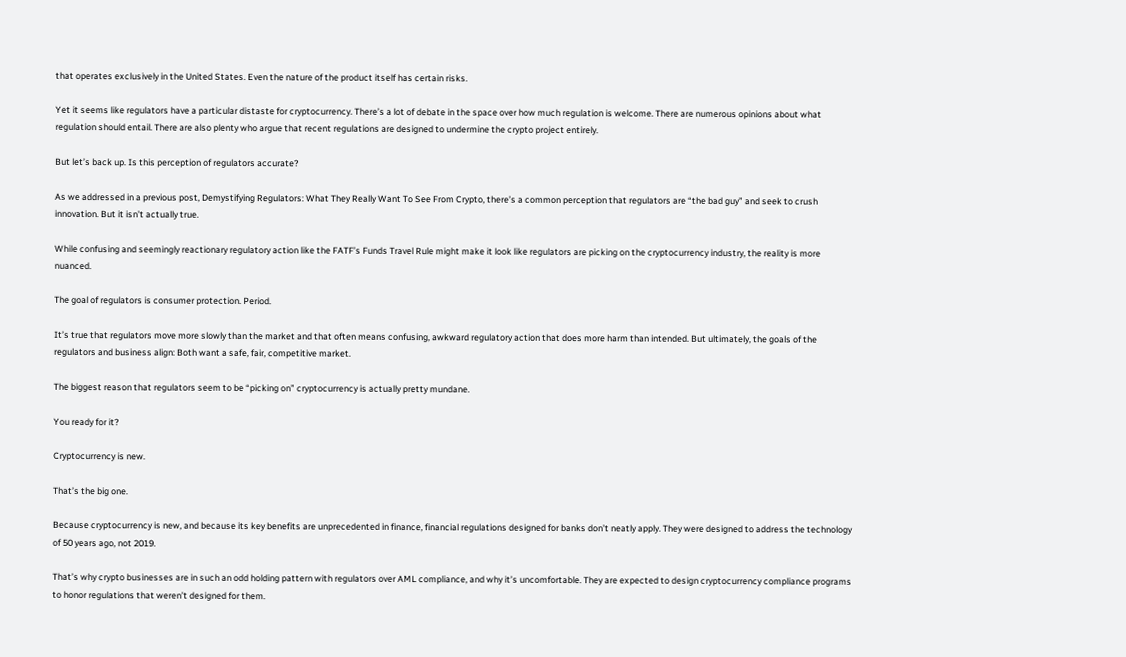that operates exclusively in the United States. Even the nature of the product itself has certain risks.

Yet it seems like regulators have a particular distaste for cryptocurrency. There’s a lot of debate in the space over how much regulation is welcome. There are numerous opinions about what regulation should entail. There are also plenty who argue that recent regulations are designed to undermine the crypto project entirely.

But let’s back up. Is this perception of regulators accurate?

As we addressed in a previous post, Demystifying Regulators: What They Really Want To See From Crypto, there’s a common perception that regulators are “the bad guy” and seek to crush innovation. But it isn’t actually true.

While confusing and seemingly reactionary regulatory action like the FATF’s Funds Travel Rule might make it look like regulators are picking on the cryptocurrency industry, the reality is more nuanced.

The goal of regulators is consumer protection. Period.

It’s true that regulators move more slowly than the market and that often means confusing, awkward regulatory action that does more harm than intended. But ultimately, the goals of the regulators and business align: Both want a safe, fair, competitive market.

The biggest reason that regulators seem to be “picking on” cryptocurrency is actually pretty mundane.

You ready for it?

Cryptocurrency is new.

That’s the big one.

Because cryptocurrency is new, and because its key benefits are unprecedented in finance, financial regulations designed for banks don’t neatly apply. They were designed to address the technology of 50 years ago, not 2019.

That’s why crypto businesses are in such an odd holding pattern with regulators over AML compliance, and why it’s uncomfortable. They are expected to design cryptocurrency compliance programs to honor regulations that weren’t designed for them.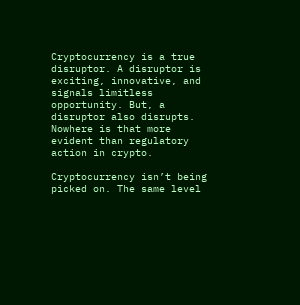Cryptocurrency is a true disruptor. A disruptor is exciting, innovative, and signals limitless opportunity. But, a disruptor also disrupts. Nowhere is that more evident than regulatory action in crypto.

Cryptocurrency isn’t being picked on. The same level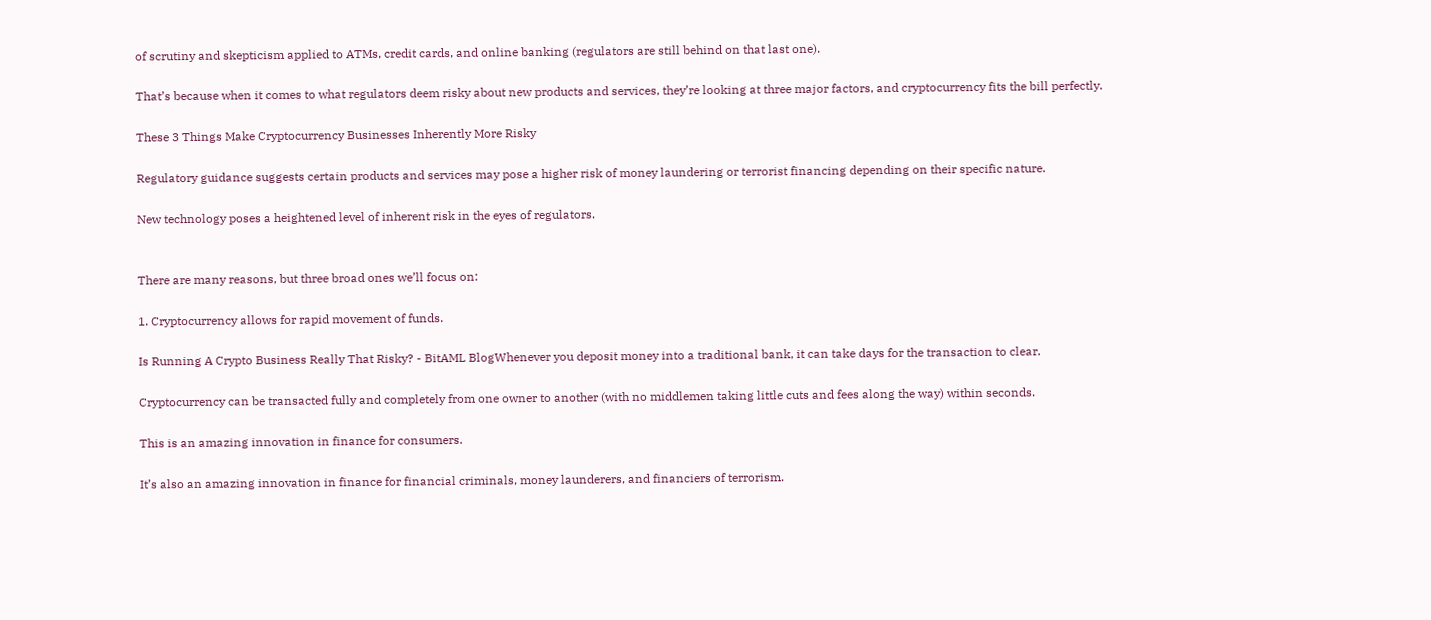of scrutiny and skepticism applied to ATMs, credit cards, and online banking (regulators are still behind on that last one).

That’s because when it comes to what regulators deem risky about new products and services, they’re looking at three major factors, and cryptocurrency fits the bill perfectly.

These 3 Things Make Cryptocurrency Businesses Inherently More Risky

Regulatory guidance suggests certain products and services may pose a higher risk of money laundering or terrorist financing depending on their specific nature.

New technology poses a heightened level of inherent risk in the eyes of regulators.


There are many reasons, but three broad ones we’ll focus on:

1. Cryptocurrency allows for rapid movement of funds.

Is Running A Crypto Business Really That Risky? - BitAML BlogWhenever you deposit money into a traditional bank, it can take days for the transaction to clear.

Cryptocurrency can be transacted fully and completely from one owner to another (with no middlemen taking little cuts and fees along the way) within seconds.

This is an amazing innovation in finance for consumers.

It’s also an amazing innovation in finance for financial criminals, money launderers, and financiers of terrorism.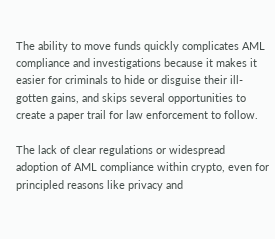The ability to move funds quickly complicates AML compliance and investigations because it makes it easier for criminals to hide or disguise their ill-gotten gains, and skips several opportunities to create a paper trail for law enforcement to follow.

The lack of clear regulations or widespread adoption of AML compliance within crypto, even for principled reasons like privacy and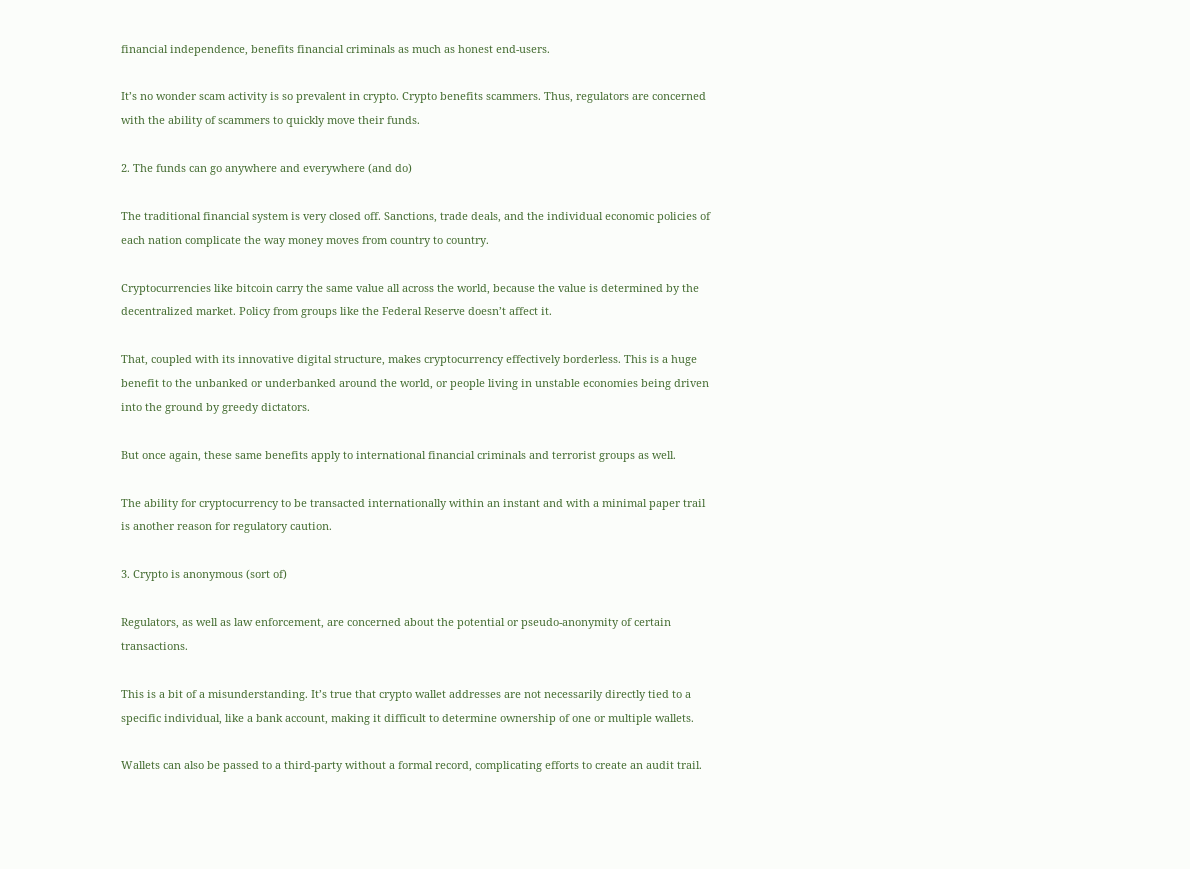financial independence, benefits financial criminals as much as honest end-users.

It’s no wonder scam activity is so prevalent in crypto. Crypto benefits scammers. Thus, regulators are concerned with the ability of scammers to quickly move their funds.

2. The funds can go anywhere and everywhere (and do)

The traditional financial system is very closed off. Sanctions, trade deals, and the individual economic policies of each nation complicate the way money moves from country to country.

Cryptocurrencies like bitcoin carry the same value all across the world, because the value is determined by the decentralized market. Policy from groups like the Federal Reserve doesn’t affect it.

That, coupled with its innovative digital structure, makes cryptocurrency effectively borderless. This is a huge benefit to the unbanked or underbanked around the world, or people living in unstable economies being driven into the ground by greedy dictators.

But once again, these same benefits apply to international financial criminals and terrorist groups as well.

The ability for cryptocurrency to be transacted internationally within an instant and with a minimal paper trail is another reason for regulatory caution.

3. Crypto is anonymous (sort of)

Regulators, as well as law enforcement, are concerned about the potential or pseudo-anonymity of certain transactions.

This is a bit of a misunderstanding. It’s true that crypto wallet addresses are not necessarily directly tied to a specific individual, like a bank account, making it difficult to determine ownership of one or multiple wallets.

Wallets can also be passed to a third-party without a formal record, complicating efforts to create an audit trail.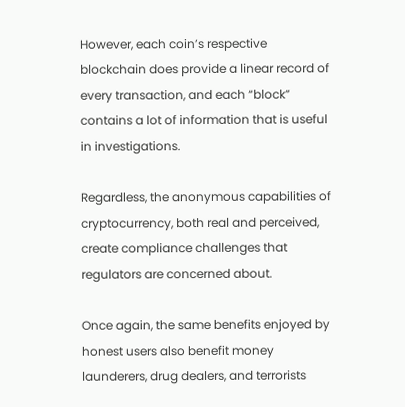However, each coin’s respective blockchain does provide a linear record of every transaction, and each “block” contains a lot of information that is useful in investigations.

Regardless, the anonymous capabilities of cryptocurrency, both real and perceived, create compliance challenges that regulators are concerned about.

Once again, the same benefits enjoyed by honest users also benefit money launderers, drug dealers, and terrorists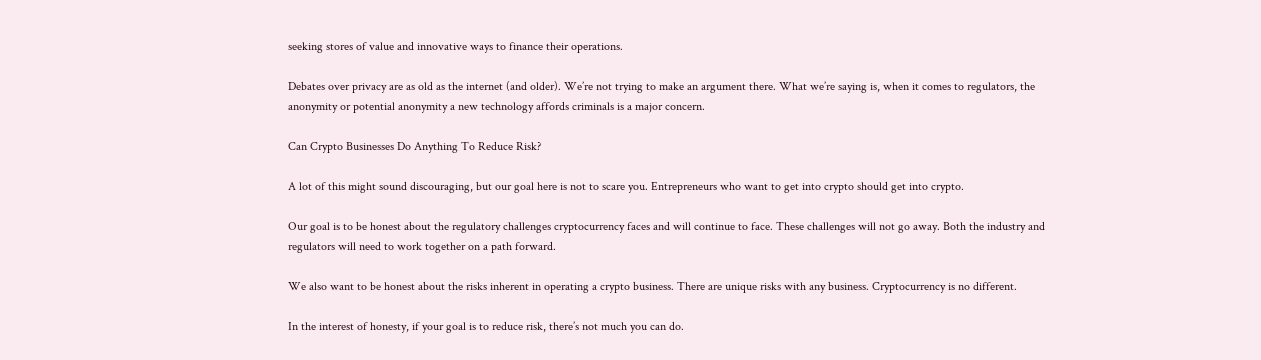seeking stores of value and innovative ways to finance their operations.

Debates over privacy are as old as the internet (and older). We’re not trying to make an argument there. What we’re saying is, when it comes to regulators, the anonymity or potential anonymity a new technology affords criminals is a major concern.

Can Crypto Businesses Do Anything To Reduce Risk?

A lot of this might sound discouraging, but our goal here is not to scare you. Entrepreneurs who want to get into crypto should get into crypto.

Our goal is to be honest about the regulatory challenges cryptocurrency faces and will continue to face. These challenges will not go away. Both the industry and regulators will need to work together on a path forward.

We also want to be honest about the risks inherent in operating a crypto business. There are unique risks with any business. Cryptocurrency is no different.

In the interest of honesty, if your goal is to reduce risk, there’s not much you can do.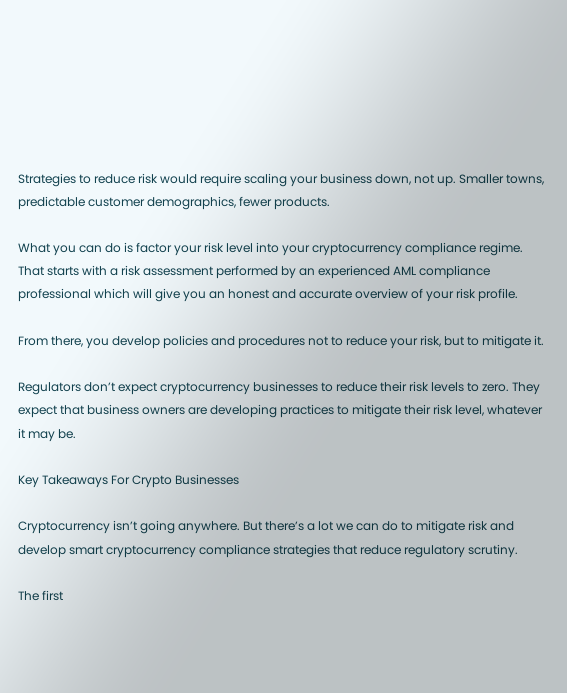Strategies to reduce risk would require scaling your business down, not up. Smaller towns, predictable customer demographics, fewer products.

What you can do is factor your risk level into your cryptocurrency compliance regime. That starts with a risk assessment performed by an experienced AML compliance professional which will give you an honest and accurate overview of your risk profile.

From there, you develop policies and procedures not to reduce your risk, but to mitigate it.

Regulators don’t expect cryptocurrency businesses to reduce their risk levels to zero. They expect that business owners are developing practices to mitigate their risk level, whatever it may be.

Key Takeaways For Crypto Businesses

Cryptocurrency isn’t going anywhere. But there’s a lot we can do to mitigate risk and develop smart cryptocurrency compliance strategies that reduce regulatory scrutiny.

The first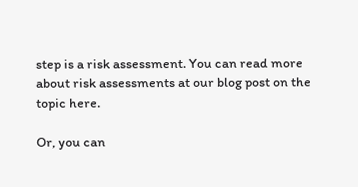step is a risk assessment. You can read more about risk assessments at our blog post on the topic here.

Or, you can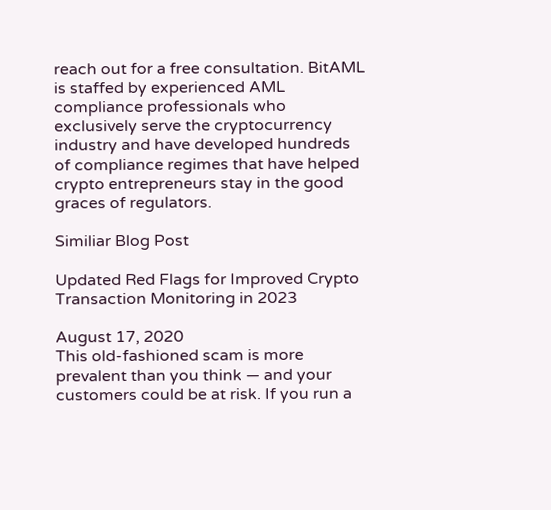reach out for a free consultation. BitAML is staffed by experienced AML compliance professionals who exclusively serve the cryptocurrency industry and have developed hundreds of compliance regimes that have helped crypto entrepreneurs stay in the good graces of regulators.

Similiar Blog Post

Updated Red Flags for Improved Crypto Transaction Monitoring in 2023

August 17, 2020
This old-fashioned scam is more prevalent than you think — and your customers could be at risk. If you run a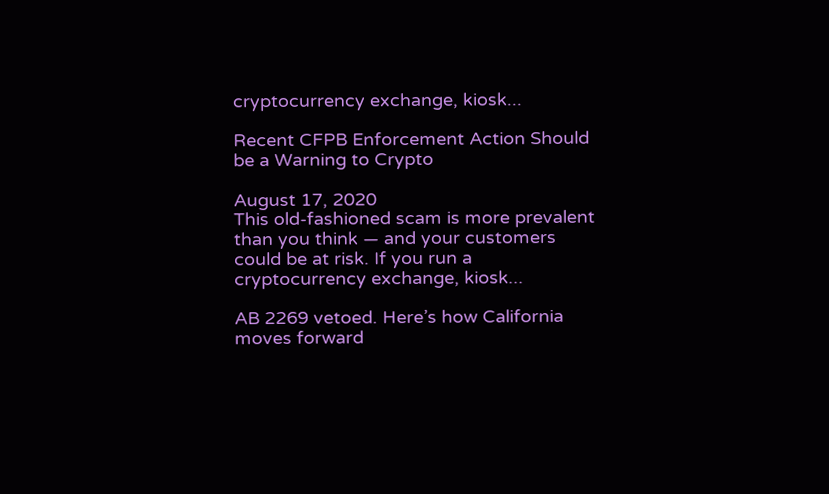cryptocurrency exchange, kiosk...

Recent CFPB Enforcement Action Should be a Warning to Crypto

August 17, 2020
This old-fashioned scam is more prevalent than you think — and your customers could be at risk. If you run a cryptocurrency exchange, kiosk...

AB 2269 vetoed. Here’s how California moves forward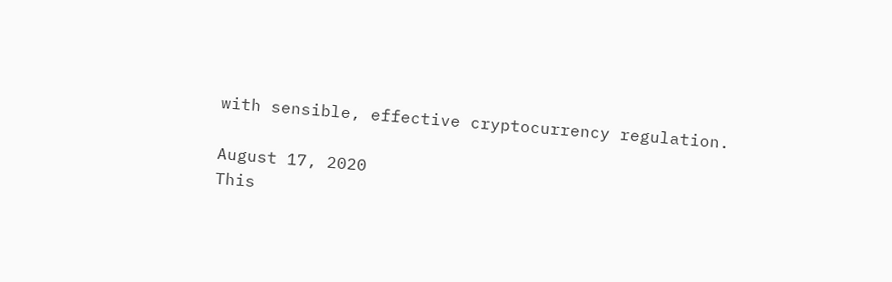with sensible, effective cryptocurrency regulation.

August 17, 2020
This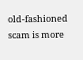old-fashioned scam is more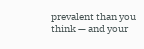prevalent than you think — and your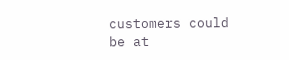customers could be at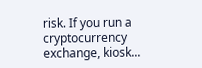risk. If you run a cryptocurrency exchange, kiosk...